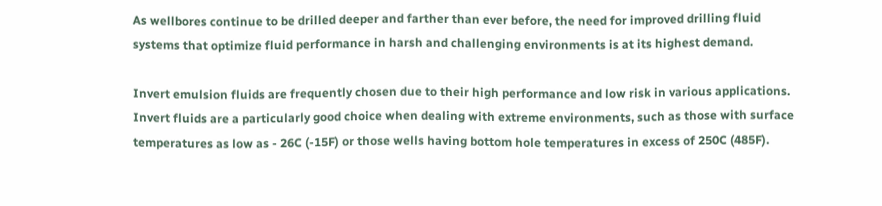As wellbores continue to be drilled deeper and farther than ever before, the need for improved drilling fluid systems that optimize fluid performance in harsh and challenging environments is at its highest demand.

Invert emulsion fluids are frequently chosen due to their high performance and low risk in various applications. Invert fluids are a particularly good choice when dealing with extreme environments, such as those with surface temperatures as low as - 26C (-15F) or those wells having bottom hole temperatures in excess of 250C (485F).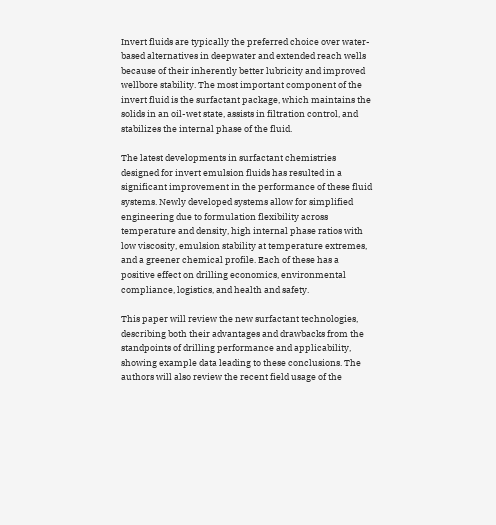Invert fluids are typically the preferred choice over water-based alternatives in deepwater and extended reach wells because of their inherently better lubricity and improved wellbore stability. The most important component of the invert fluid is the surfactant package, which maintains the solids in an oil-wet state, assists in filtration control, and stabilizes the internal phase of the fluid.

The latest developments in surfactant chemistries designed for invert emulsion fluids has resulted in a significant improvement in the performance of these fluid systems. Newly developed systems allow for simplified engineering due to formulation flexibility across temperature and density, high internal phase ratios with low viscosity, emulsion stability at temperature extremes, and a greener chemical profile. Each of these has a positive effect on drilling economics, environmental compliance, logistics, and health and safety.

This paper will review the new surfactant technologies, describing both their advantages and drawbacks from the standpoints of drilling performance and applicability, showing example data leading to these conclusions. The authors will also review the recent field usage of the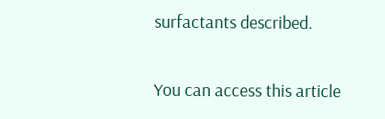surfactants described.

You can access this article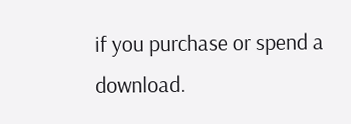if you purchase or spend a download.